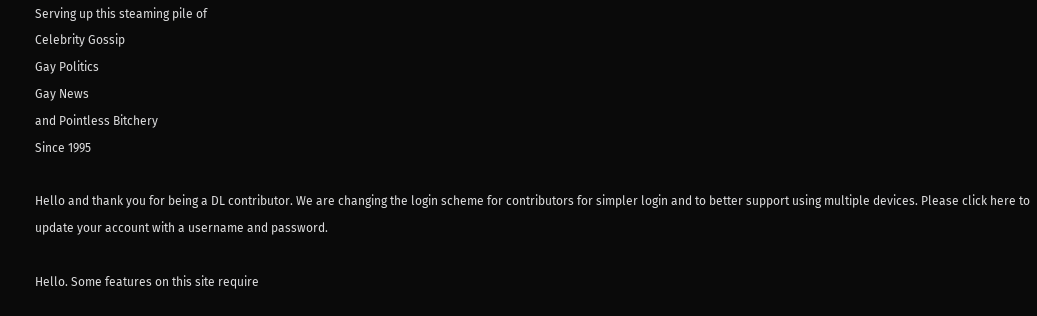Serving up this steaming pile of
Celebrity Gossip
Gay Politics
Gay News
and Pointless Bitchery
Since 1995

Hello and thank you for being a DL contributor. We are changing the login scheme for contributors for simpler login and to better support using multiple devices. Please click here to update your account with a username and password.

Hello. Some features on this site require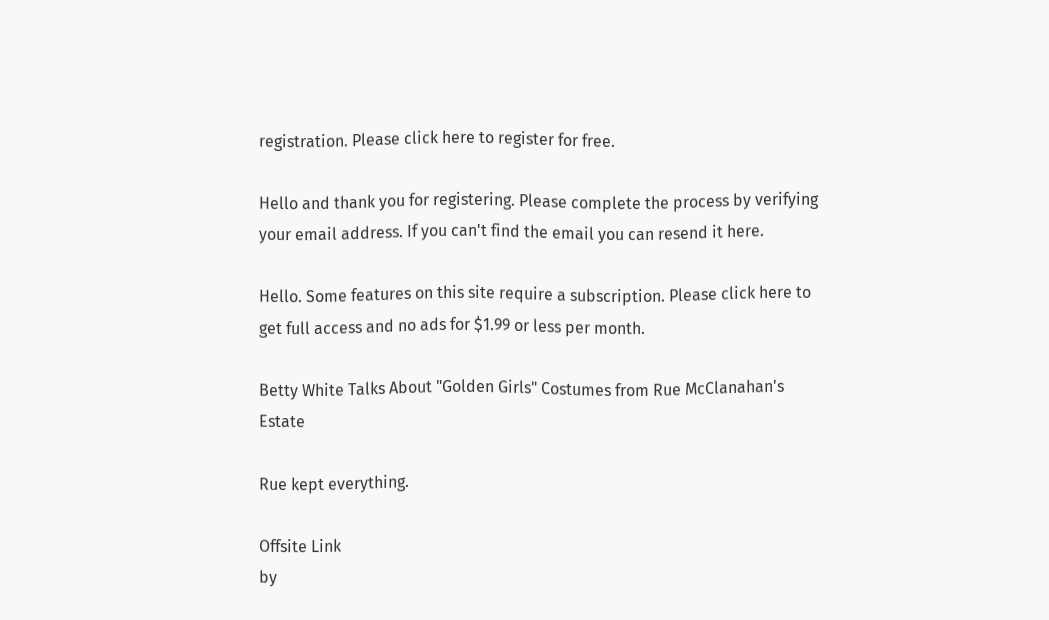registration. Please click here to register for free.

Hello and thank you for registering. Please complete the process by verifying your email address. If you can't find the email you can resend it here.

Hello. Some features on this site require a subscription. Please click here to get full access and no ads for $1.99 or less per month.

Betty White Talks About "Golden Girls" Costumes from Rue McClanahan's Estate

Rue kept everything.

Offsite Link
by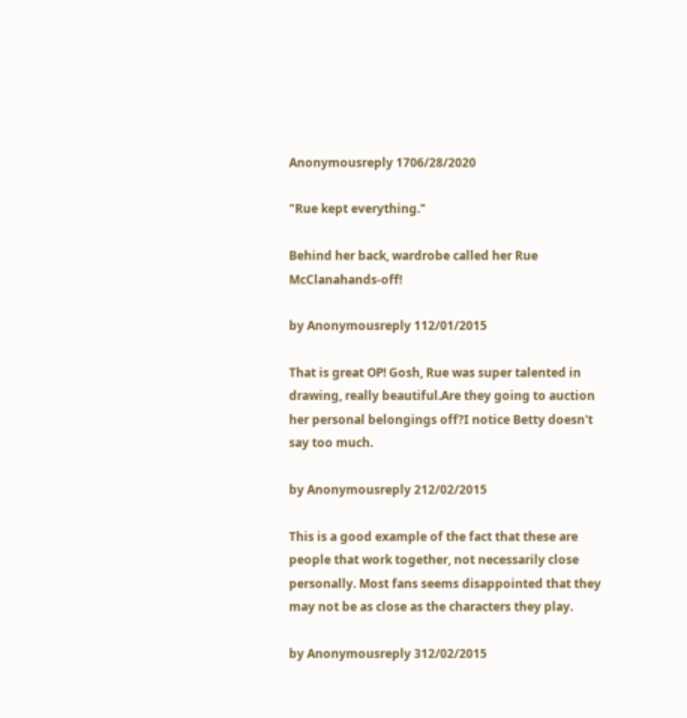Anonymousreply 1706/28/2020

"Rue kept everything."

Behind her back, wardrobe called her Rue McClanahands-off!

by Anonymousreply 112/01/2015

That is great OP! Gosh, Rue was super talented in drawing, really beautiful.Are they going to auction her personal belongings off?I notice Betty doesn't say too much.

by Anonymousreply 212/02/2015

This is a good example of the fact that these are people that work together, not necessarily close personally. Most fans seems disappointed that they may not be as close as the characters they play.

by Anonymousreply 312/02/2015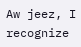Aw jeez, I recognize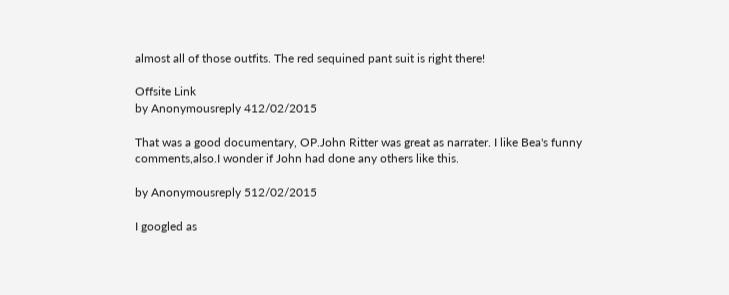almost all of those outfits. The red sequined pant suit is right there!

Offsite Link
by Anonymousreply 412/02/2015

That was a good documentary, OP.John Ritter was great as narrater. I like Bea's funny comments,also.I wonder if John had done any others like this.

by Anonymousreply 512/02/2015

I googled as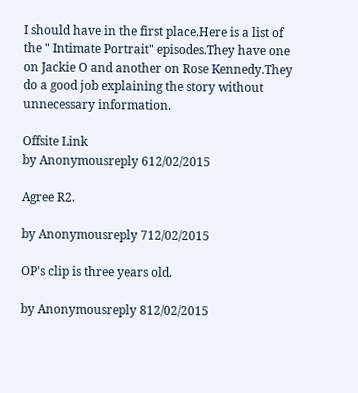I should have in the first place.Here is a list of the " Intimate Portrait" episodes.They have one on Jackie O and another on Rose Kennedy.They do a good job explaining the story without unnecessary information.

Offsite Link
by Anonymousreply 612/02/2015

Agree R2.

by Anonymousreply 712/02/2015

OP's clip is three years old.

by Anonymousreply 812/02/2015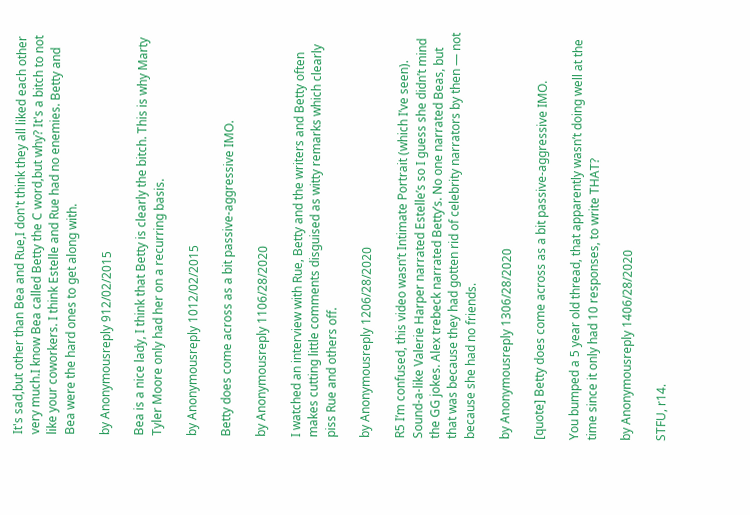It's sad,but other than Bea and Rue,I don't think they all liked each other very much.I know Bea called Betty the C word,but why? It's a bitch to not like your coworkers. I think Estelle and Rue had no enemies. Betty and Bea were the hard ones to get along with.

by Anonymousreply 912/02/2015

Bea is a nice lady, I think that Betty is clearly the bitch. This is why Marty Tyler Moore only had her on a recurring basis.

by Anonymousreply 1012/02/2015

Betty does come across as a bit passive-aggressive IMO.

by Anonymousreply 1106/28/2020

I watched an interview with Rue, Betty and the writers and Betty often makes cutting little comments disguised as witty remarks which clearly piss Rue and others off.

by Anonymousreply 1206/28/2020

R5 I’m confused, this video wasn’t Intimate Portrait (which I’ve seen). Sound-a-like Valerie Harper narrated Estelle’s so I guess she didn’t mind the GG jokes. Alex trebeck narrated Betty’s. No one narrated Beas, but that was because they had gotten rid of celebrity narrators by then — not because she had no friends.

by Anonymousreply 1306/28/2020

[quote] Betty does come across as a bit passive-aggressive IMO.

You bumped a 5 year old thread, that apparently wasn’t doing well at the time since it only had 10 responses, to write THAT?

by Anonymousreply 1406/28/2020

STFU, r14.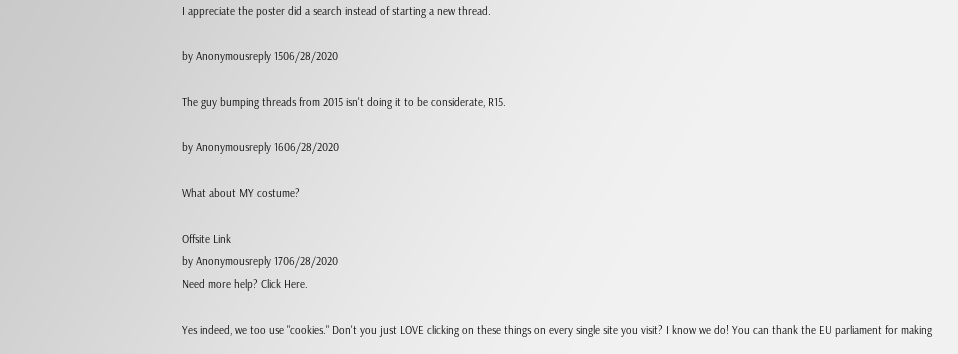I appreciate the poster did a search instead of starting a new thread.

by Anonymousreply 1506/28/2020

The guy bumping threads from 2015 isn't doing it to be considerate, R15.

by Anonymousreply 1606/28/2020

What about MY costume?

Offsite Link
by Anonymousreply 1706/28/2020
Need more help? Click Here.

Yes indeed, we too use "cookies." Don't you just LOVE clicking on these things on every single site you visit? I know we do! You can thank the EU parliament for making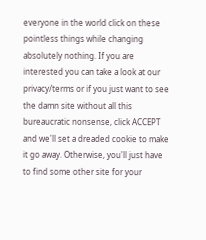everyone in the world click on these pointless things while changing absolutely nothing. If you are interested you can take a look at our privacy/terms or if you just want to see the damn site without all this bureaucratic nonsense, click ACCEPT and we'll set a dreaded cookie to make it go away. Otherwise, you'll just have to find some other site for your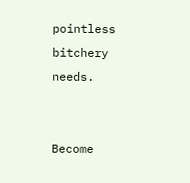pointless bitchery needs.


Become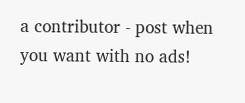a contributor - post when you want with no ads!